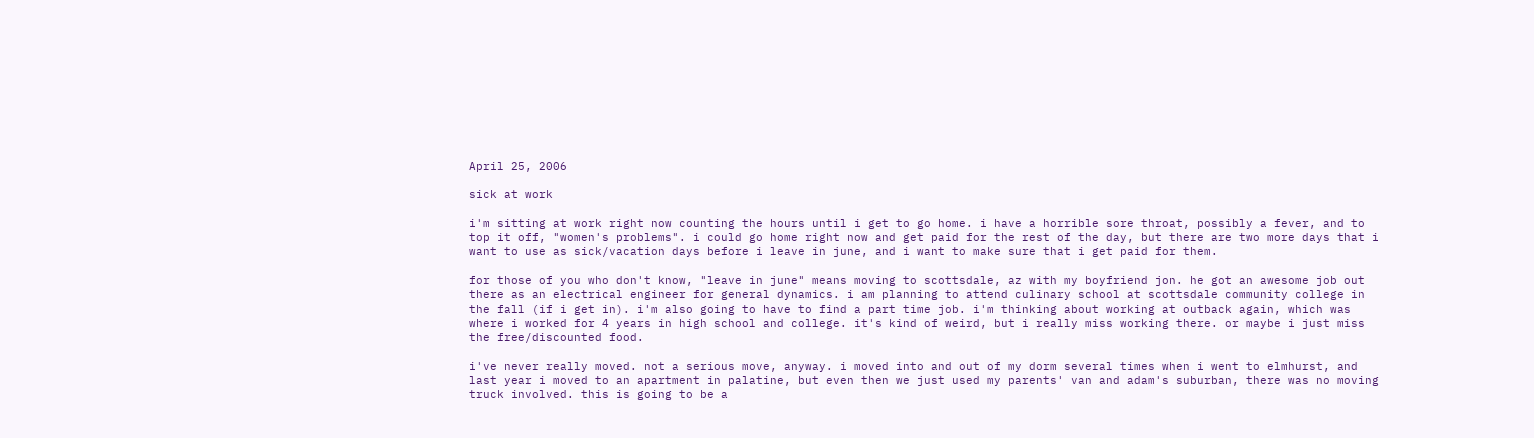April 25, 2006

sick at work

i'm sitting at work right now counting the hours until i get to go home. i have a horrible sore throat, possibly a fever, and to top it off, "women's problems". i could go home right now and get paid for the rest of the day, but there are two more days that i want to use as sick/vacation days before i leave in june, and i want to make sure that i get paid for them.

for those of you who don't know, "leave in june" means moving to scottsdale, az with my boyfriend jon. he got an awesome job out there as an electrical engineer for general dynamics. i am planning to attend culinary school at scottsdale community college in the fall (if i get in). i'm also going to have to find a part time job. i'm thinking about working at outback again, which was where i worked for 4 years in high school and college. it's kind of weird, but i really miss working there. or maybe i just miss the free/discounted food.

i've never really moved. not a serious move, anyway. i moved into and out of my dorm several times when i went to elmhurst, and last year i moved to an apartment in palatine, but even then we just used my parents' van and adam's suburban, there was no moving truck involved. this is going to be a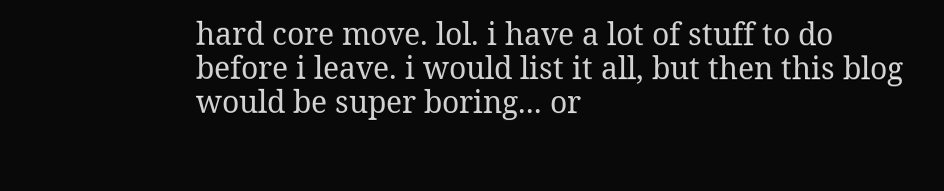hard core move. lol. i have a lot of stuff to do before i leave. i would list it all, but then this blog would be super boring... or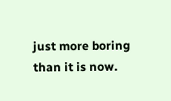just more boring than it is now.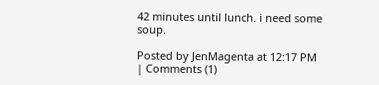42 minutes until lunch. i need some soup.

Posted by JenMagenta at 12:17 PM | Comments (1)